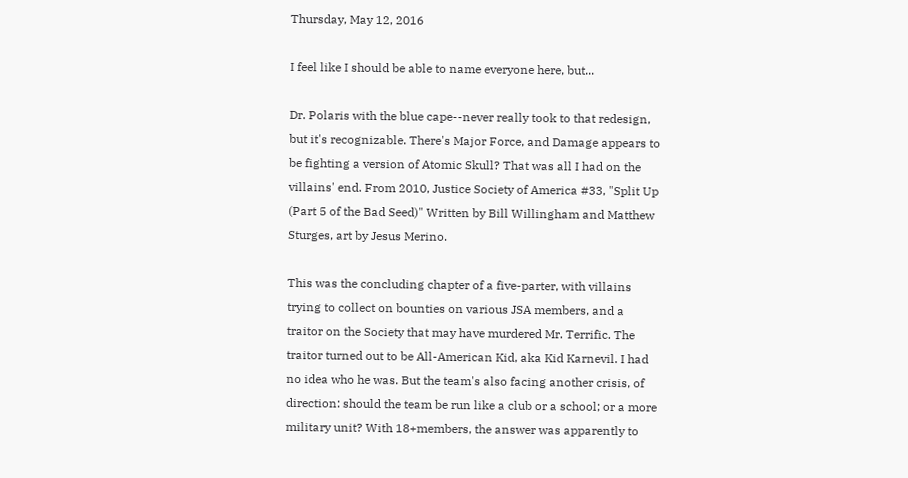Thursday, May 12, 2016

I feel like I should be able to name everyone here, but...

Dr. Polaris with the blue cape--never really took to that redesign, but it's recognizable. There's Major Force, and Damage appears to be fighting a version of Atomic Skull? That was all I had on the villains' end. From 2010, Justice Society of America #33, "Split Up (Part 5 of the Bad Seed)" Written by Bill Willingham and Matthew Sturges, art by Jesus Merino.

This was the concluding chapter of a five-parter, with villains trying to collect on bounties on various JSA members, and a traitor on the Society that may have murdered Mr. Terrific. The traitor turned out to be All-American Kid, aka Kid Karnevil. I had no idea who he was. But the team's also facing another crisis, of direction: should the team be run like a club or a school; or a more military unit? With 18+members, the answer was apparently to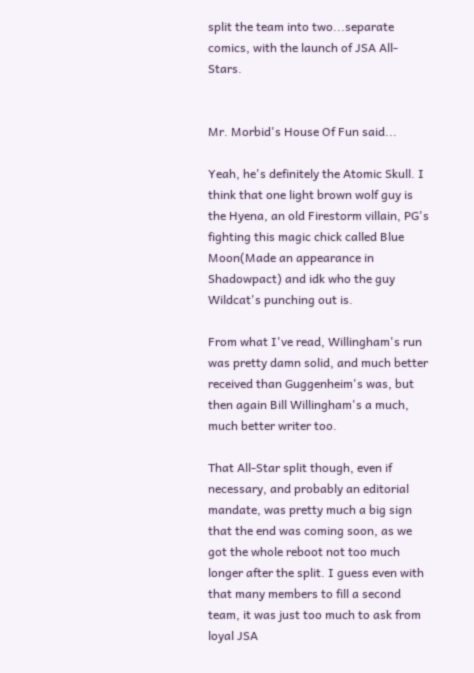split the team into two...separate comics, with the launch of JSA All-Stars.


Mr. Morbid's House Of Fun said...

Yeah, he's definitely the Atomic Skull. I think that one light brown wolf guy is the Hyena, an old Firestorm villain, PG's fighting this magic chick called Blue Moon(Made an appearance in Shadowpact) and idk who the guy Wildcat's punching out is.

From what I've read, Willingham's run was pretty damn solid, and much better received than Guggenheim's was, but then again Bill Willingham's a much, much better writer too.

That All-Star split though, even if necessary, and probably an editorial mandate, was pretty much a big sign that the end was coming soon, as we got the whole reboot not too much longer after the split. I guess even with that many members to fill a second team, it was just too much to ask from loyal JSA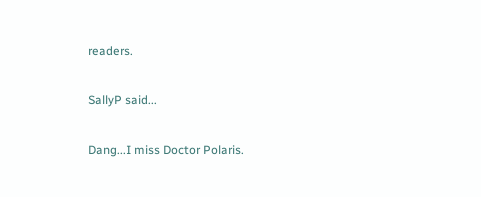readers.

SallyP said...

Dang...I miss Doctor Polaris.